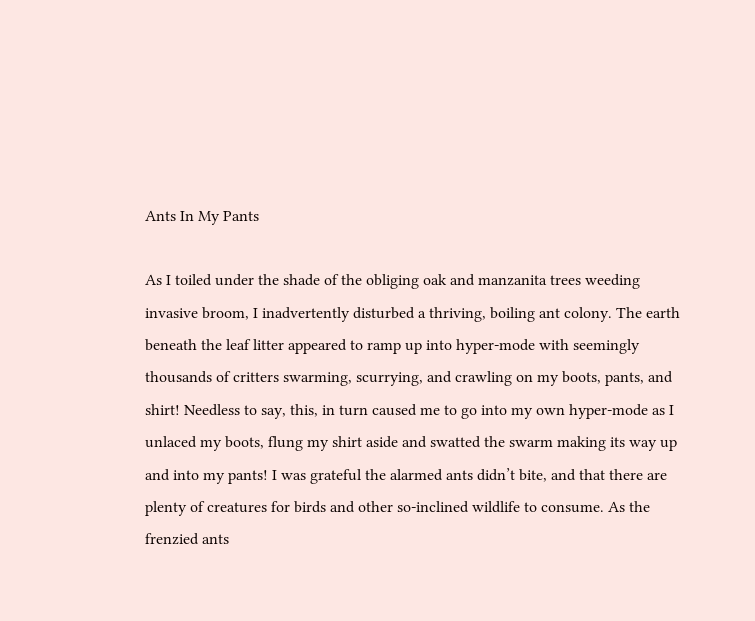Ants In My Pants

As I toiled under the shade of the obliging oak and manzanita trees weeding invasive broom, I inadvertently disturbed a thriving, boiling ant colony. The earth beneath the leaf litter appeared to ramp up into hyper-mode with seemingly thousands of critters swarming, scurrying, and crawling on my boots, pants, and shirt! Needless to say, this, in turn caused me to go into my own hyper-mode as I unlaced my boots, flung my shirt aside and swatted the swarm making its way up and into my pants! I was grateful the alarmed ants didn’t bite, and that there are plenty of creatures for birds and other so-inclined wildlife to consume. As the frenzied ants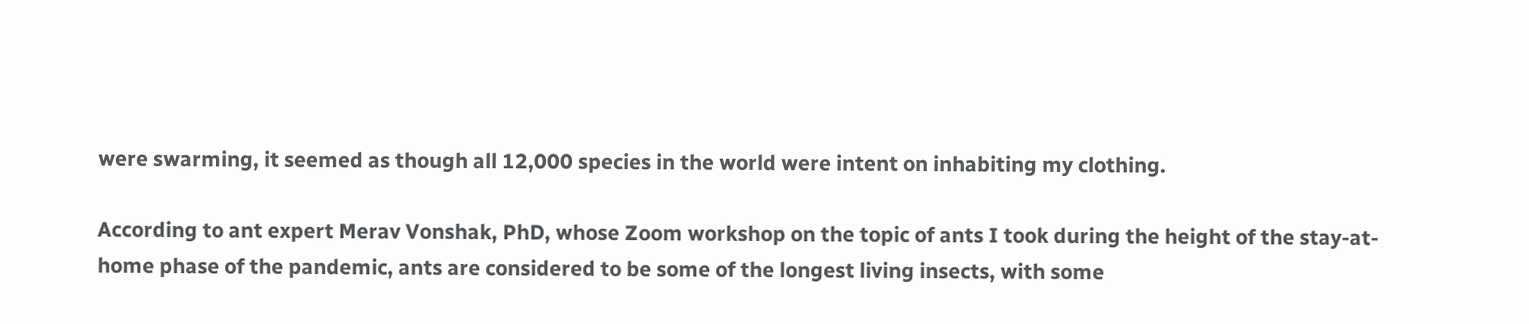were swarming, it seemed as though all 12,000 species in the world were intent on inhabiting my clothing.

According to ant expert Merav Vonshak, PhD, whose Zoom workshop on the topic of ants I took during the height of the stay-at-home phase of the pandemic, ants are considered to be some of the longest living insects, with some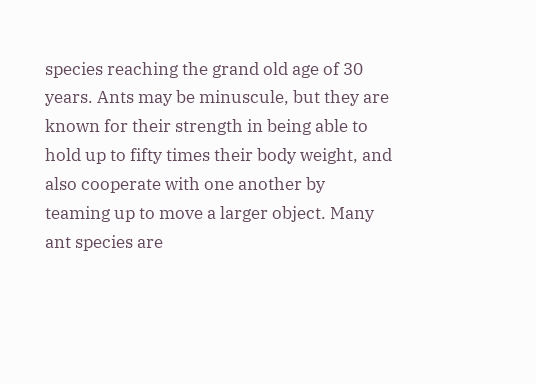species reaching the grand old age of 30 years. Ants may be minuscule, but they are known for their strength in being able to hold up to fifty times their body weight, and also cooperate with one another by teaming up to move a larger object. Many ant species are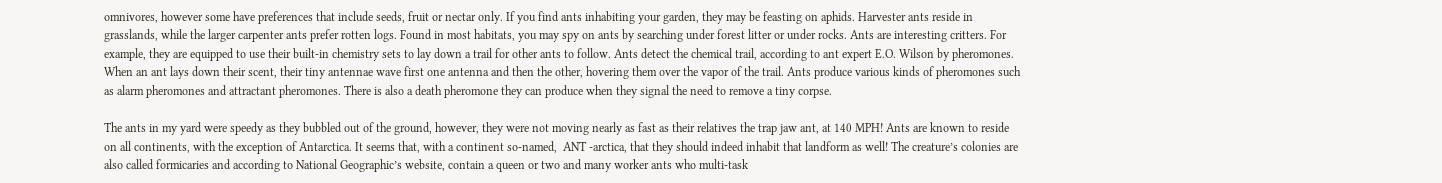omnivores, however some have preferences that include seeds, fruit or nectar only. If you find ants inhabiting your garden, they may be feasting on aphids. Harvester ants reside in grasslands, while the larger carpenter ants prefer rotten logs. Found in most habitats, you may spy on ants by searching under forest litter or under rocks. Ants are interesting critters. For example, they are equipped to use their built-in chemistry sets to lay down a trail for other ants to follow. Ants detect the chemical trail, according to ant expert E.O. Wilson by pheromones. When an ant lays down their scent, their tiny antennae wave first one antenna and then the other, hovering them over the vapor of the trail. Ants produce various kinds of pheromones such as alarm pheromones and attractant pheromones. There is also a death pheromone they can produce when they signal the need to remove a tiny corpse.

The ants in my yard were speedy as they bubbled out of the ground, however, they were not moving nearly as fast as their relatives the trap jaw ant, at 140 MPH! Ants are known to reside on all continents, with the exception of Antarctica. It seems that, with a continent so-named,  ANT -arctica, that they should indeed inhabit that landform as well! The creature’s colonies are also called formicaries and according to National Geographic’s website, contain a queen or two and many worker ants who multi-task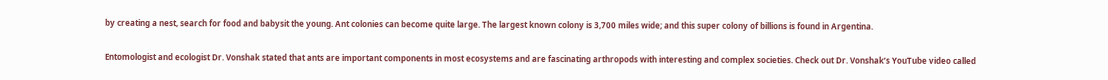by creating a nest, search for food and babysit the young. Ant colonies can become quite large. The largest known colony is 3,700 miles wide; and this super colony of billions is found in Argentina.

Entomologist and ecologist Dr. Vonshak stated that ants are important components in most ecosystems and are fascinating arthropods with interesting and complex societies. Check out Dr. Vonshak’s YouTube video called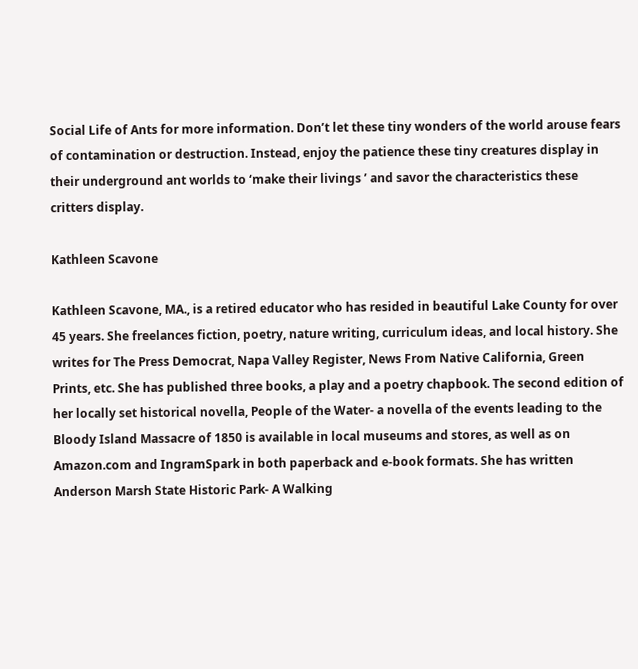Social Life of Ants for more information. Don’t let these tiny wonders of the world arouse fears of contamination or destruction. Instead, enjoy the patience these tiny creatures display in their underground ant worlds to ‘make their livings ’ and savor the characteristics these critters display.

Kathleen Scavone

Kathleen Scavone, MA., is a retired educator who has resided in beautiful Lake County for over 45 years. She freelances fiction, poetry, nature writing, curriculum ideas, and local history. She writes for The Press Democrat, Napa Valley Register, News From Native California, Green Prints, etc. She has published three books, a play and a poetry chapbook. The second edition of her locally set historical novella, People of the Water- a novella of the events leading to the Bloody Island Massacre of 1850 is available in local museums and stores, as well as on Amazon.com and IngramSpark in both paperback and e-book formats. She has written Anderson Marsh State Historic Park- A Walking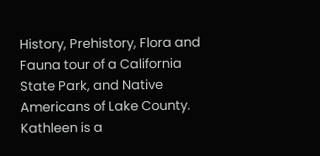History, Prehistory, Flora and Fauna tour of a California State Park, and Native Americans of Lake County. Kathleen is a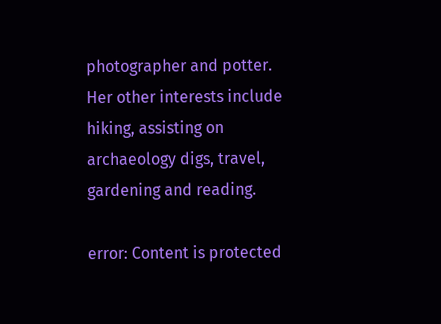photographer and potter. Her other interests include hiking, assisting on archaeology digs, travel, gardening and reading.

error: Content is protected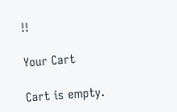!!

Your Cart

Cart is empty.